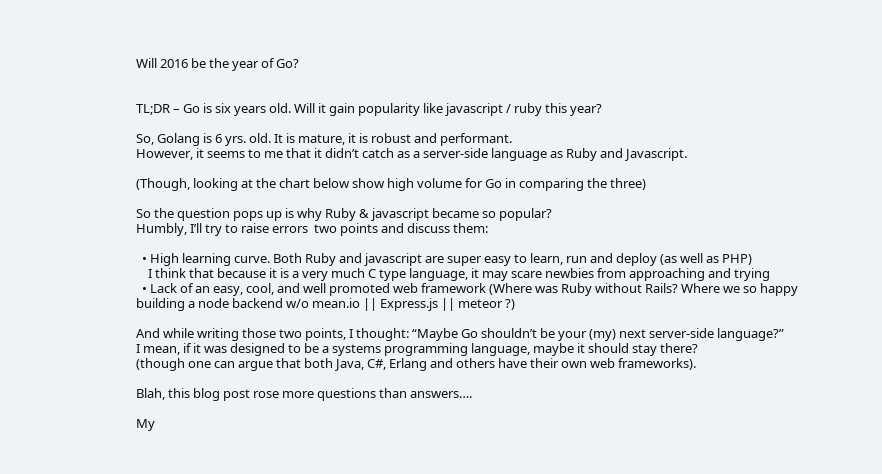Will 2016 be the year of Go?


TL;DR – Go is six years old. Will it gain popularity like javascript / ruby this year?

So, Golang is 6 yrs. old. It is mature, it is robust and performant.
However, it seems to me that it didn’t catch as a server-side language as Ruby and Javascript.

(Though, looking at the chart below show high volume for Go in comparing the three)

So the question pops up is why Ruby & javascript became so popular?
Humbly, I’ll try to raise errors  two points and discuss them:

  • High learning curve. Both Ruby and javascript are super easy to learn, run and deploy (as well as PHP)
    I think that because it is a very much C type language, it may scare newbies from approaching and trying
  • Lack of an easy, cool, and well promoted web framework (Where was Ruby without Rails? Where we so happy building a node backend w/o mean.io || Express.js || meteor ?)

And while writing those two points, I thought: “Maybe Go shouldn’t be your (my) next server-side language?”
I mean, if it was designed to be a systems programming language, maybe it should stay there?
(though one can argue that both Java, C#, Erlang and others have their own web frameworks).

Blah, this blog post rose more questions than answers….

My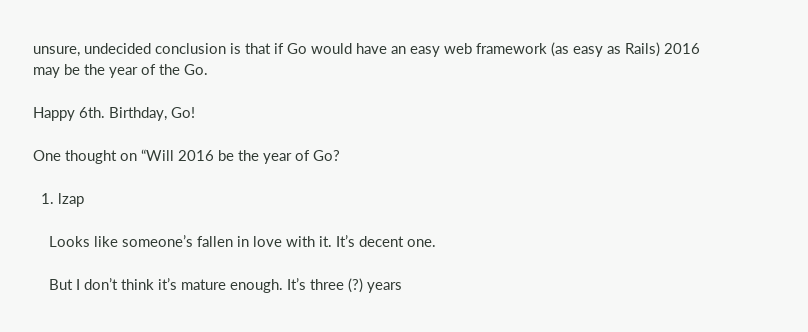unsure, undecided conclusion is that if Go would have an easy web framework (as easy as Rails) 2016 may be the year of the Go.

Happy 6th. Birthday, Go!

One thought on “Will 2016 be the year of Go?

  1. lzap

    Looks like someone’s fallen in love with it. It’s decent one.

    But I don’t think it’s mature enough. It’s three (?) years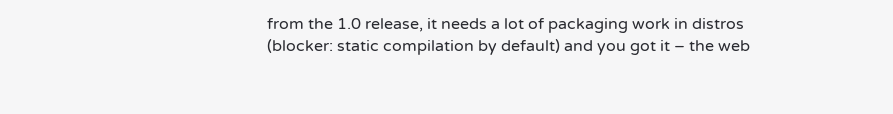from the 1.0 release, it needs a lot of packaging work in distros (blocker: static compilation by default) and you got it – the web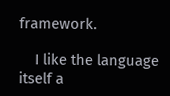framework.

    I like the language itself a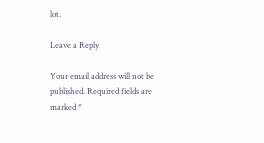lot.

Leave a Reply

Your email address will not be published. Required fields are marked *